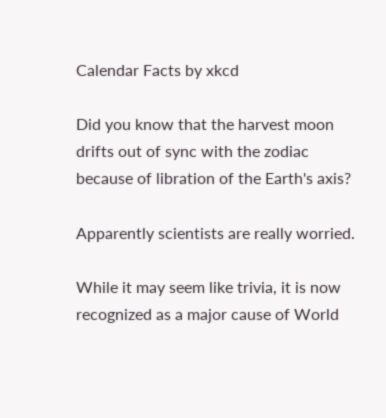Calendar Facts by xkcd

Did you know that the harvest moon drifts out of sync with the zodiac because of libration of the Earth's axis?

Apparently scientists are really worried.

While it may seem like trivia, it is now recognized as a major cause of World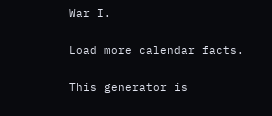War I.

Load more calendar facts.

This generator is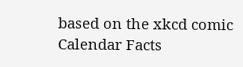based on the xkcd comic Calendar Facts